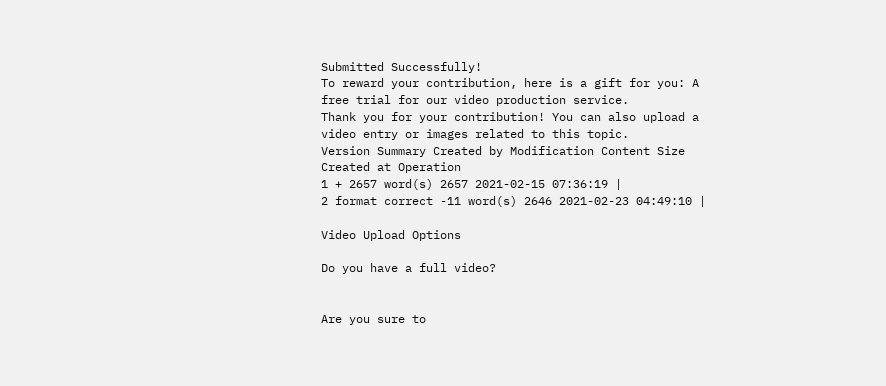Submitted Successfully!
To reward your contribution, here is a gift for you: A free trial for our video production service.
Thank you for your contribution! You can also upload a video entry or images related to this topic.
Version Summary Created by Modification Content Size Created at Operation
1 + 2657 word(s) 2657 2021-02-15 07:36:19 |
2 format correct -11 word(s) 2646 2021-02-23 04:49:10 |

Video Upload Options

Do you have a full video?


Are you sure to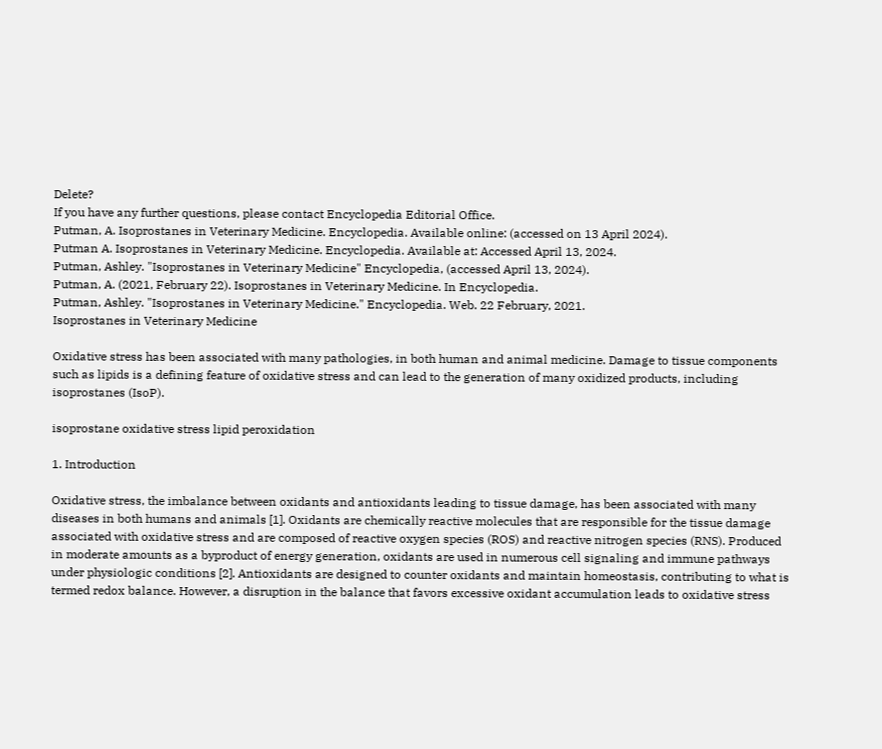Delete?
If you have any further questions, please contact Encyclopedia Editorial Office.
Putman, A. Isoprostanes in Veterinary Medicine. Encyclopedia. Available online: (accessed on 13 April 2024).
Putman A. Isoprostanes in Veterinary Medicine. Encyclopedia. Available at: Accessed April 13, 2024.
Putman, Ashley. "Isoprostanes in Veterinary Medicine" Encyclopedia, (accessed April 13, 2024).
Putman, A. (2021, February 22). Isoprostanes in Veterinary Medicine. In Encyclopedia.
Putman, Ashley. "Isoprostanes in Veterinary Medicine." Encyclopedia. Web. 22 February, 2021.
Isoprostanes in Veterinary Medicine

Oxidative stress has been associated with many pathologies, in both human and animal medicine. Damage to tissue components such as lipids is a defining feature of oxidative stress and can lead to the generation of many oxidized products, including isoprostanes (IsoP).

isoprostane oxidative stress lipid peroxidation

1. Introduction

Oxidative stress, the imbalance between oxidants and antioxidants leading to tissue damage, has been associated with many diseases in both humans and animals [1]. Oxidants are chemically reactive molecules that are responsible for the tissue damage associated with oxidative stress and are composed of reactive oxygen species (ROS) and reactive nitrogen species (RNS). Produced in moderate amounts as a byproduct of energy generation, oxidants are used in numerous cell signaling and immune pathways under physiologic conditions [2]. Antioxidants are designed to counter oxidants and maintain homeostasis, contributing to what is termed redox balance. However, a disruption in the balance that favors excessive oxidant accumulation leads to oxidative stress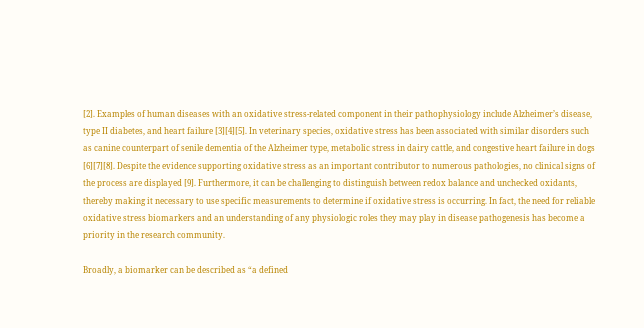[2]. Examples of human diseases with an oxidative stress-related component in their pathophysiology include Alzheimer’s disease, type II diabetes, and heart failure [3][4][5]. In veterinary species, oxidative stress has been associated with similar disorders such as canine counterpart of senile dementia of the Alzheimer type, metabolic stress in dairy cattle, and congestive heart failure in dogs [6][7][8]. Despite the evidence supporting oxidative stress as an important contributor to numerous pathologies, no clinical signs of the process are displayed [9]. Furthermore, it can be challenging to distinguish between redox balance and unchecked oxidants, thereby making it necessary to use specific measurements to determine if oxidative stress is occurring. In fact, the need for reliable oxidative stress biomarkers and an understanding of any physiologic roles they may play in disease pathogenesis has become a priority in the research community.

Broadly, a biomarker can be described as “a defined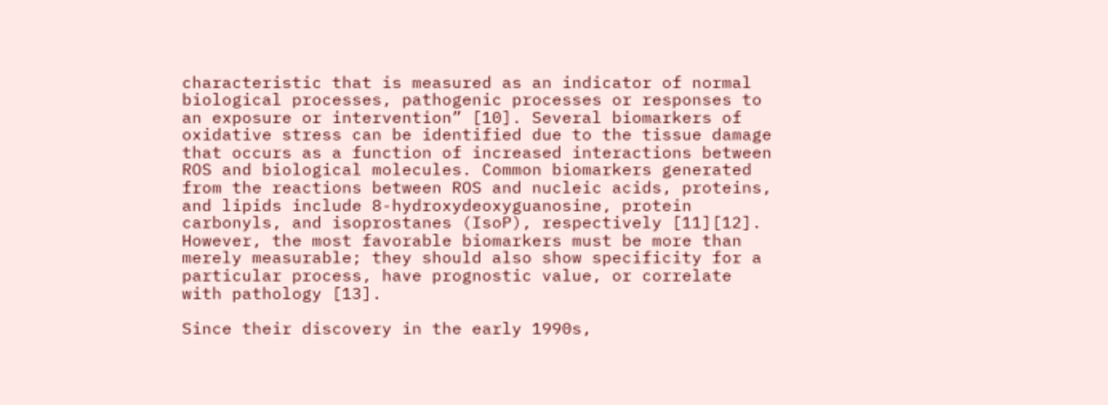characteristic that is measured as an indicator of normal biological processes, pathogenic processes or responses to an exposure or intervention” [10]. Several biomarkers of oxidative stress can be identified due to the tissue damage that occurs as a function of increased interactions between ROS and biological molecules. Common biomarkers generated from the reactions between ROS and nucleic acids, proteins, and lipids include 8-hydroxydeoxyguanosine, protein carbonyls, and isoprostanes (IsoP), respectively [11][12]. However, the most favorable biomarkers must be more than merely measurable; they should also show specificity for a particular process, have prognostic value, or correlate with pathology [13].

Since their discovery in the early 1990s,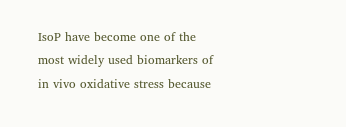IsoP have become one of the most widely used biomarkers of in vivo oxidative stress because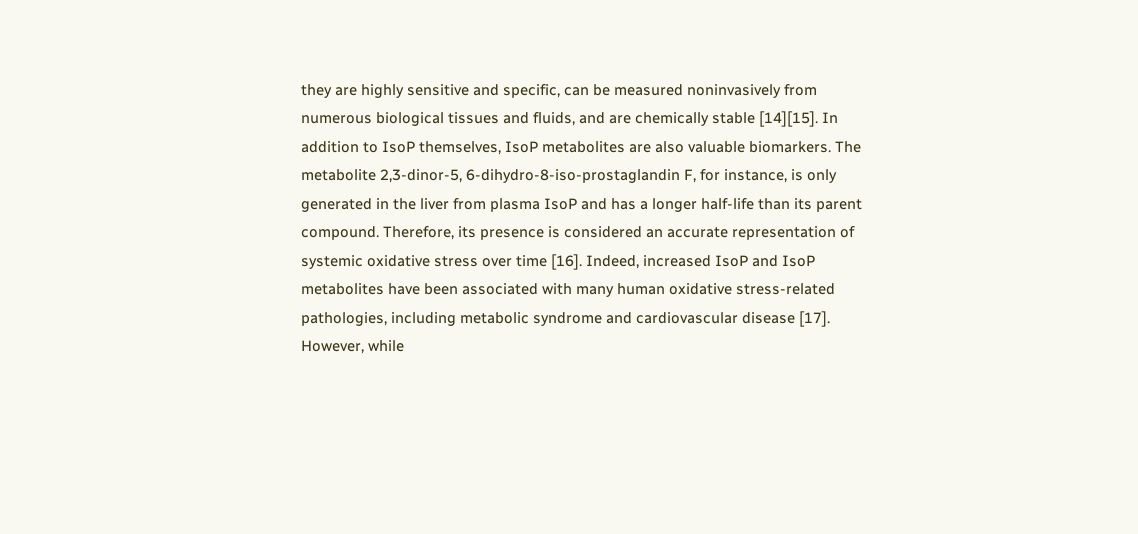they are highly sensitive and specific, can be measured noninvasively from numerous biological tissues and fluids, and are chemically stable [14][15]. In addition to IsoP themselves, IsoP metabolites are also valuable biomarkers. The metabolite 2,3-dinor-5, 6-dihydro-8-iso-prostaglandin F, for instance, is only generated in the liver from plasma IsoP and has a longer half-life than its parent compound. Therefore, its presence is considered an accurate representation of systemic oxidative stress over time [16]. Indeed, increased IsoP and IsoP metabolites have been associated with many human oxidative stress-related pathologies, including metabolic syndrome and cardiovascular disease [17]. However, while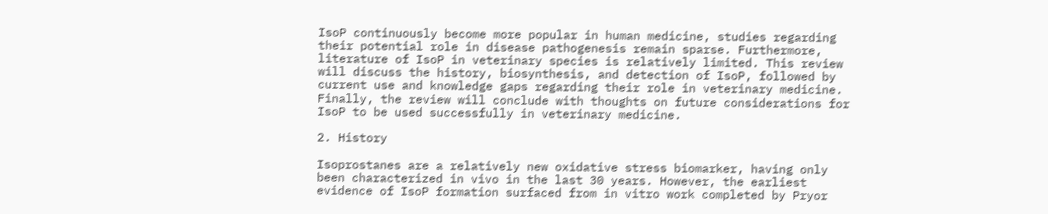IsoP continuously become more popular in human medicine, studies regarding their potential role in disease pathogenesis remain sparse. Furthermore, literature of IsoP in veterinary species is relatively limited. This review will discuss the history, biosynthesis, and detection of IsoP, followed by current use and knowledge gaps regarding their role in veterinary medicine. Finally, the review will conclude with thoughts on future considerations for IsoP to be used successfully in veterinary medicine.

2. History

Isoprostanes are a relatively new oxidative stress biomarker, having only been characterized in vivo in the last 30 years. However, the earliest evidence of IsoP formation surfaced from in vitro work completed by Pryor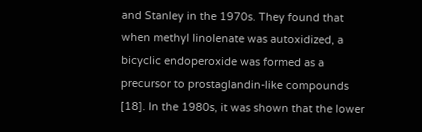and Stanley in the 1970s. They found that when methyl linolenate was autoxidized, a bicyclic endoperoxide was formed as a precursor to prostaglandin-like compounds [18]. In the 1980s, it was shown that the lower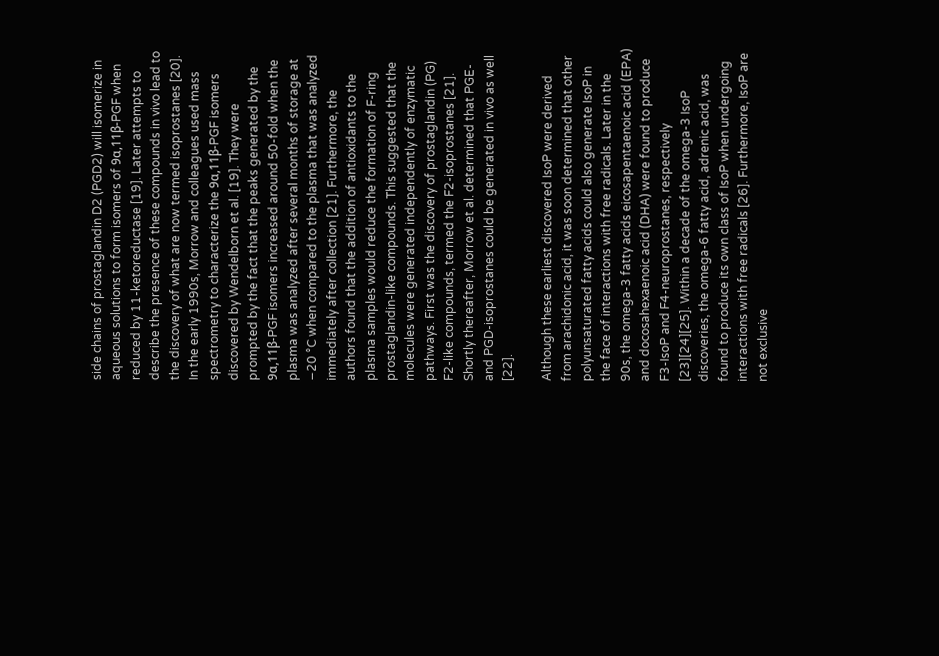side chains of prostaglandin D2 (PGD2) will isomerize in aqueous solutions to form isomers of 9α,11β-PGF when reduced by 11-ketoreductase [19]. Later attempts to describe the presence of these compounds in vivo lead to the discovery of what are now termed isoprostanes [20]. In the early 1990s, Morrow and colleagues used mass spectrometry to characterize the 9α,11β-PGF isomers discovered by Wendelborn et al. [19]. They were prompted by the fact that the peaks generated by the 9α,11β-PGF isomers increased around 50-fold when the plasma was analyzed after several months of storage at −20 °C when compared to the plasma that was analyzed immediately after collection [21]. Furthermore, the authors found that the addition of antioxidants to the plasma samples would reduce the formation of F-ring prostaglandin-like compounds. This suggested that the molecules were generated independently of enzymatic pathways. First was the discovery of prostaglandin (PG) F2-like compounds, termed the F2-isoprostanes [21]. Shortly thereafter, Morrow et al. determined that PGE- and PGD-isoprostanes could be generated in vivo as well [22].

Although these earliest discovered IsoP were derived from arachidonic acid, it was soon determined that other polyunsaturated fatty acids could also generate IsoP in the face of interactions with free radicals. Later in the 90s, the omega-3 fatty acids eicosapentaenoic acid (EPA) and docosahexaenoic acid (DHA) were found to produce F3-IsoP and F4-neuroprostanes, respectively [23][24][25]. Within a decade of the omega-3 IsoP discoveries, the omega-6 fatty acid, adrenic acid, was found to produce its own class of IsoP when undergoing interactions with free radicals [26]. Furthermore, IsoP are not exclusive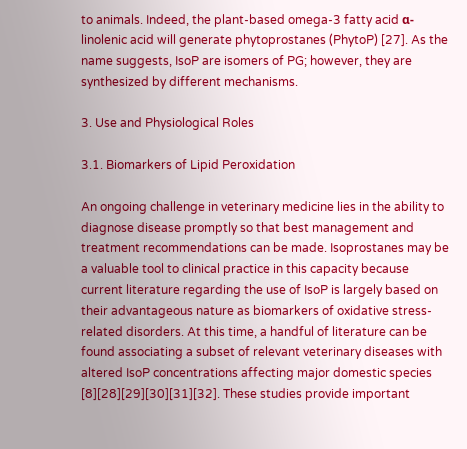to animals. Indeed, the plant-based omega-3 fatty acid α-linolenic acid will generate phytoprostanes (PhytoP) [27]. As the name suggests, IsoP are isomers of PG; however, they are synthesized by different mechanisms.

3. Use and Physiological Roles

3.1. Biomarkers of Lipid Peroxidation

An ongoing challenge in veterinary medicine lies in the ability to diagnose disease promptly so that best management and treatment recommendations can be made. Isoprostanes may be a valuable tool to clinical practice in this capacity because current literature regarding the use of IsoP is largely based on their advantageous nature as biomarkers of oxidative stress-related disorders. At this time, a handful of literature can be found associating a subset of relevant veterinary diseases with altered IsoP concentrations affecting major domestic species [8][28][29][30][31][32]. These studies provide important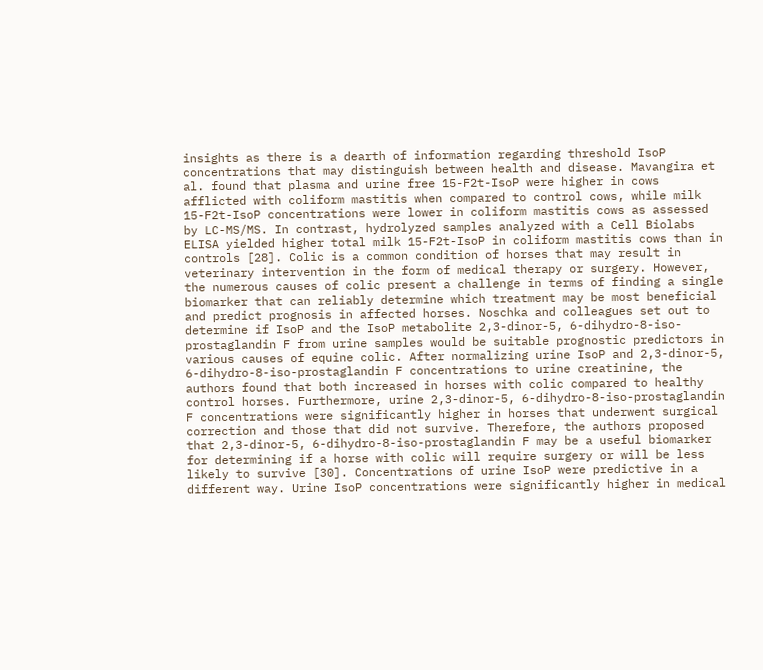insights as there is a dearth of information regarding threshold IsoP concentrations that may distinguish between health and disease. Mavangira et al. found that plasma and urine free 15-F2t-IsoP were higher in cows afflicted with coliform mastitis when compared to control cows, while milk 15-F2t-IsoP concentrations were lower in coliform mastitis cows as assessed by LC-MS/MS. In contrast, hydrolyzed samples analyzed with a Cell Biolabs ELISA yielded higher total milk 15-F2t-IsoP in coliform mastitis cows than in controls [28]. Colic is a common condition of horses that may result in veterinary intervention in the form of medical therapy or surgery. However, the numerous causes of colic present a challenge in terms of finding a single biomarker that can reliably determine which treatment may be most beneficial and predict prognosis in affected horses. Noschka and colleagues set out to determine if IsoP and the IsoP metabolite 2,3-dinor-5, 6-dihydro-8-iso-prostaglandin F from urine samples would be suitable prognostic predictors in various causes of equine colic. After normalizing urine IsoP and 2,3-dinor-5, 6-dihydro-8-iso-prostaglandin F concentrations to urine creatinine, the authors found that both increased in horses with colic compared to healthy control horses. Furthermore, urine 2,3-dinor-5, 6-dihydro-8-iso-prostaglandin F concentrations were significantly higher in horses that underwent surgical correction and those that did not survive. Therefore, the authors proposed that 2,3-dinor-5, 6-dihydro-8-iso-prostaglandin F may be a useful biomarker for determining if a horse with colic will require surgery or will be less likely to survive [30]. Concentrations of urine IsoP were predictive in a different way. Urine IsoP concentrations were significantly higher in medical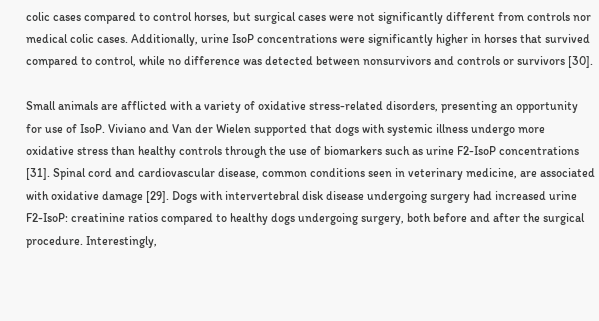colic cases compared to control horses, but surgical cases were not significantly different from controls nor medical colic cases. Additionally, urine IsoP concentrations were significantly higher in horses that survived compared to control, while no difference was detected between nonsurvivors and controls or survivors [30].

Small animals are afflicted with a variety of oxidative stress-related disorders, presenting an opportunity for use of IsoP. Viviano and Van der Wielen supported that dogs with systemic illness undergo more oxidative stress than healthy controls through the use of biomarkers such as urine F2-IsoP concentrations [31]. Spinal cord and cardiovascular disease, common conditions seen in veterinary medicine, are associated with oxidative damage [29]. Dogs with intervertebral disk disease undergoing surgery had increased urine F2-IsoP: creatinine ratios compared to healthy dogs undergoing surgery, both before and after the surgical procedure. Interestingly,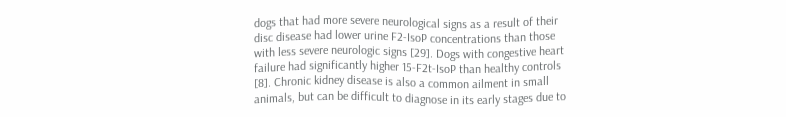dogs that had more severe neurological signs as a result of their disc disease had lower urine F2-IsoP concentrations than those with less severe neurologic signs [29]. Dogs with congestive heart failure had significantly higher 15-F2t-IsoP than healthy controls [8]. Chronic kidney disease is also a common ailment in small animals, but can be difficult to diagnose in its early stages due to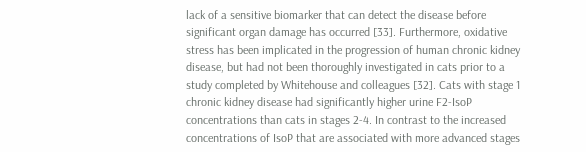lack of a sensitive biomarker that can detect the disease before significant organ damage has occurred [33]. Furthermore, oxidative stress has been implicated in the progression of human chronic kidney disease, but had not been thoroughly investigated in cats prior to a study completed by Whitehouse and colleagues [32]. Cats with stage 1 chronic kidney disease had significantly higher urine F2-IsoP concentrations than cats in stages 2-4. In contrast to the increased concentrations of IsoP that are associated with more advanced stages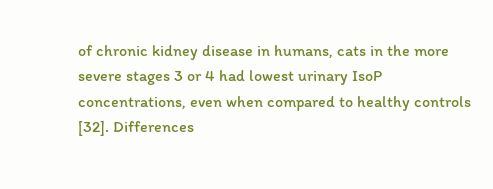of chronic kidney disease in humans, cats in the more severe stages 3 or 4 had lowest urinary IsoP concentrations, even when compared to healthy controls [32]. Differences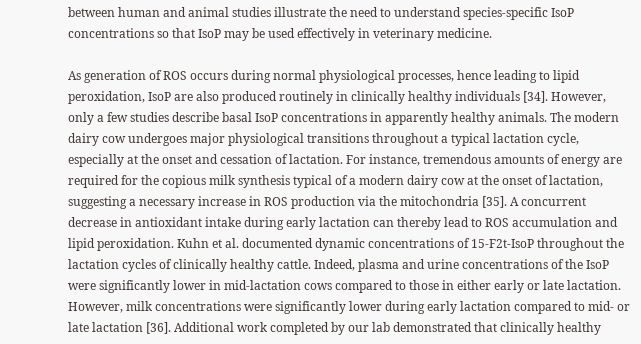between human and animal studies illustrate the need to understand species-specific IsoP concentrations so that IsoP may be used effectively in veterinary medicine.

As generation of ROS occurs during normal physiological processes, hence leading to lipid peroxidation, IsoP are also produced routinely in clinically healthy individuals [34]. However, only a few studies describe basal IsoP concentrations in apparently healthy animals. The modern dairy cow undergoes major physiological transitions throughout a typical lactation cycle, especially at the onset and cessation of lactation. For instance, tremendous amounts of energy are required for the copious milk synthesis typical of a modern dairy cow at the onset of lactation, suggesting a necessary increase in ROS production via the mitochondria [35]. A concurrent decrease in antioxidant intake during early lactation can thereby lead to ROS accumulation and lipid peroxidation. Kuhn et al. documented dynamic concentrations of 15-F2t-IsoP throughout the lactation cycles of clinically healthy cattle. Indeed, plasma and urine concentrations of the IsoP were significantly lower in mid-lactation cows compared to those in either early or late lactation. However, milk concentrations were significantly lower during early lactation compared to mid- or late lactation [36]. Additional work completed by our lab demonstrated that clinically healthy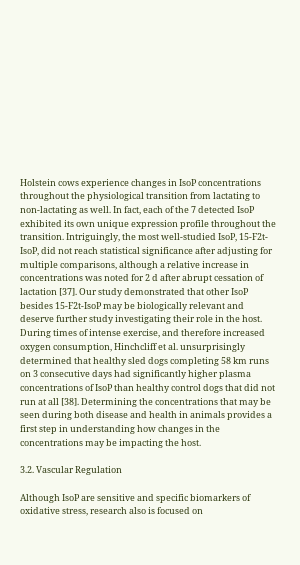Holstein cows experience changes in IsoP concentrations throughout the physiological transition from lactating to non-lactating as well. In fact, each of the 7 detected IsoP exhibited its own unique expression profile throughout the transition. Intriguingly, the most well-studied IsoP, 15-F2t-IsoP, did not reach statistical significance after adjusting for multiple comparisons, although a relative increase in concentrations was noted for 2 d after abrupt cessation of lactation [37]. Our study demonstrated that other IsoP besides 15-F2t-IsoP may be biologically relevant and deserve further study investigating their role in the host. During times of intense exercise, and therefore increased oxygen consumption, Hinchcliff et al. unsurprisingly determined that healthy sled dogs completing 58 km runs on 3 consecutive days had significantly higher plasma concentrations of IsoP than healthy control dogs that did not run at all [38]. Determining the concentrations that may be seen during both disease and health in animals provides a first step in understanding how changes in the concentrations may be impacting the host.

3.2. Vascular Regulation

Although IsoP are sensitive and specific biomarkers of oxidative stress, research also is focused on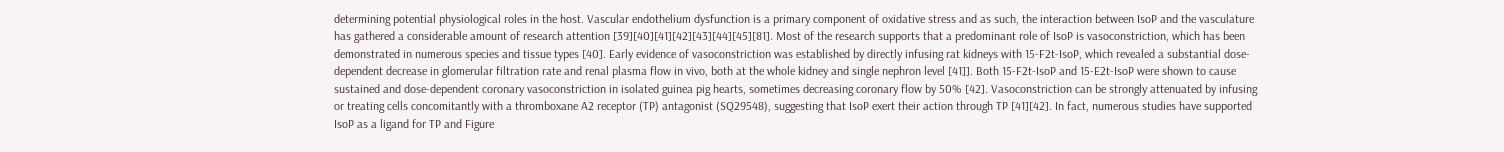determining potential physiological roles in the host. Vascular endothelium dysfunction is a primary component of oxidative stress and as such, the interaction between IsoP and the vasculature has gathered a considerable amount of research attention [39][40][41][42][43][44][45][81]. Most of the research supports that a predominant role of IsoP is vasoconstriction, which has been demonstrated in numerous species and tissue types [40]. Early evidence of vasoconstriction was established by directly infusing rat kidneys with 15-F2t-IsoP, which revealed a substantial dose-dependent decrease in glomerular filtration rate and renal plasma flow in vivo, both at the whole kidney and single nephron level [41]]. Both 15-F2t-IsoP and 15-E2t-IsoP were shown to cause sustained and dose-dependent coronary vasoconstriction in isolated guinea pig hearts, sometimes decreasing coronary flow by 50% [42]. Vasoconstriction can be strongly attenuated by infusing or treating cells concomitantly with a thromboxane A2 receptor (TP) antagonist (SQ29548), suggesting that IsoP exert their action through TP [41][42]. In fact, numerous studies have supported IsoP as a ligand for TP and Figure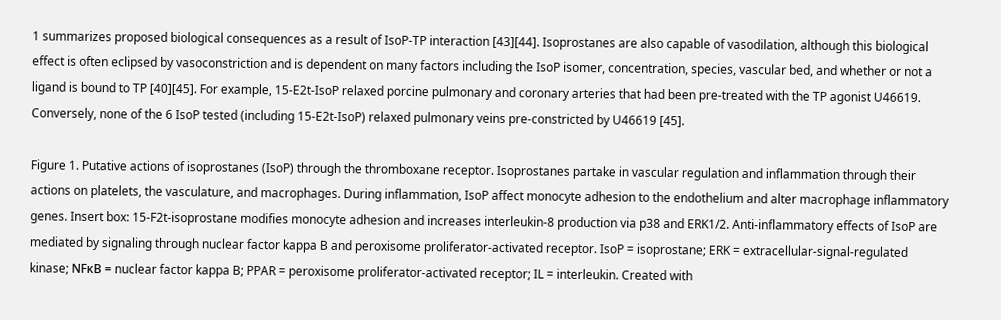1 summarizes proposed biological consequences as a result of IsoP-TP interaction [43][44]. Isoprostanes are also capable of vasodilation, although this biological effect is often eclipsed by vasoconstriction and is dependent on many factors including the IsoP isomer, concentration, species, vascular bed, and whether or not a ligand is bound to TP [40][45]. For example, 15-E2t-IsoP relaxed porcine pulmonary and coronary arteries that had been pre-treated with the TP agonist U46619. Conversely, none of the 6 IsoP tested (including 15-E2t-IsoP) relaxed pulmonary veins pre-constricted by U46619 [45].

Figure 1. Putative actions of isoprostanes (IsoP) through the thromboxane receptor. Isoprostanes partake in vascular regulation and inflammation through their actions on platelets, the vasculature, and macrophages. During inflammation, IsoP affect monocyte adhesion to the endothelium and alter macrophage inflammatory genes. Insert box: 15-F2t-isoprostane modifies monocyte adhesion and increases interleukin-8 production via p38 and ERK1/2. Anti-inflammatory effects of IsoP are mediated by signaling through nuclear factor kappa B and peroxisome proliferator-activated receptor. IsoP = isoprostane; ERK = extracellular-signal-regulated kinase; NFκB = nuclear factor kappa B; PPAR = peroxisome proliferator-activated receptor; IL = interleukin. Created with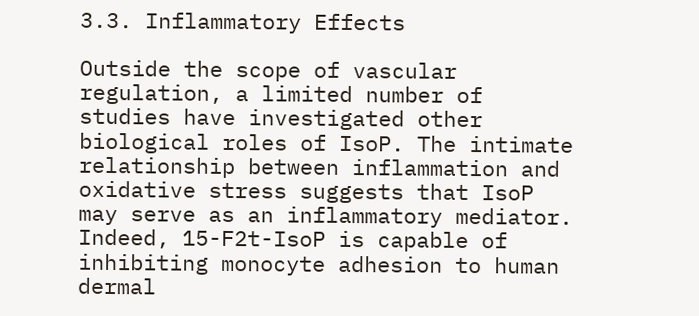3.3. Inflammatory Effects

Outside the scope of vascular regulation, a limited number of studies have investigated other biological roles of IsoP. The intimate relationship between inflammation and oxidative stress suggests that IsoP may serve as an inflammatory mediator. Indeed, 15-F2t-IsoP is capable of inhibiting monocyte adhesion to human dermal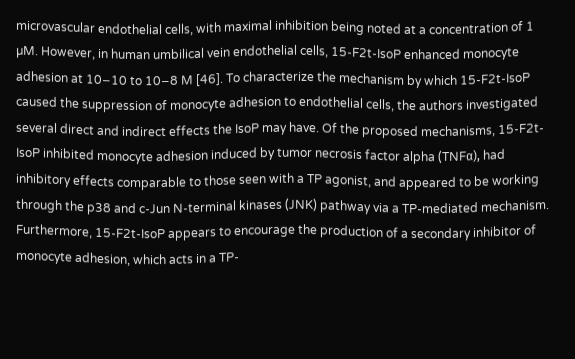microvascular endothelial cells, with maximal inhibition being noted at a concentration of 1 µM. However, in human umbilical vein endothelial cells, 15-F2t-IsoP enhanced monocyte adhesion at 10−10 to 10−8 M [46]. To characterize the mechanism by which 15-F2t-IsoP caused the suppression of monocyte adhesion to endothelial cells, the authors investigated several direct and indirect effects the IsoP may have. Of the proposed mechanisms, 15-F2t-IsoP inhibited monocyte adhesion induced by tumor necrosis factor alpha (TNFα), had inhibitory effects comparable to those seen with a TP agonist, and appeared to be working through the p38 and c-Jun N-terminal kinases (JNK) pathway via a TP-mediated mechanism. Furthermore, 15-F2t-IsoP appears to encourage the production of a secondary inhibitor of monocyte adhesion, which acts in a TP-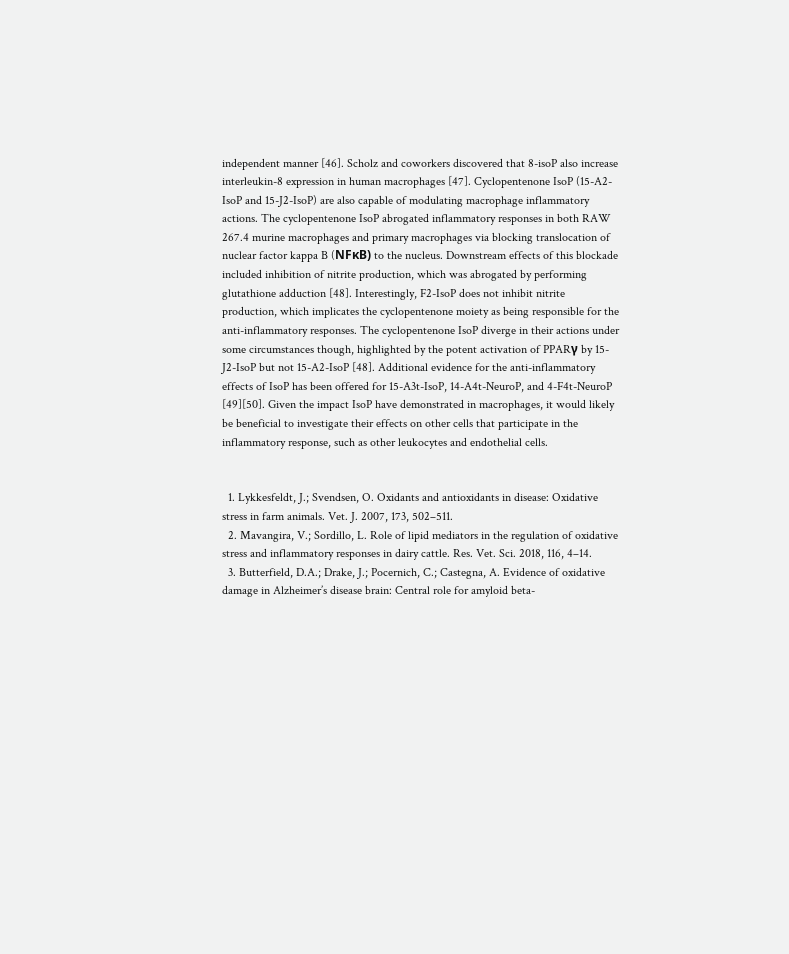independent manner [46]. Scholz and coworkers discovered that 8-isoP also increase interleukin-8 expression in human macrophages [47]. Cyclopentenone IsoP (15-A2-IsoP and 15-J2-IsoP) are also capable of modulating macrophage inflammatory actions. The cyclopentenone IsoP abrogated inflammatory responses in both RAW 267.4 murine macrophages and primary macrophages via blocking translocation of nuclear factor kappa B (NFκB) to the nucleus. Downstream effects of this blockade included inhibition of nitrite production, which was abrogated by performing glutathione adduction [48]. Interestingly, F2-IsoP does not inhibit nitrite production, which implicates the cyclopentenone moiety as being responsible for the anti-inflammatory responses. The cyclopentenone IsoP diverge in their actions under some circumstances though, highlighted by the potent activation of PPARγ by 15-J2-IsoP but not 15-A2-IsoP [48]. Additional evidence for the anti-inflammatory effects of IsoP has been offered for 15-A3t-IsoP, 14-A4t-NeuroP, and 4-F4t-NeuroP [49][50]. Given the impact IsoP have demonstrated in macrophages, it would likely be beneficial to investigate their effects on other cells that participate in the inflammatory response, such as other leukocytes and endothelial cells.


  1. Lykkesfeldt, J.; Svendsen, O. Oxidants and antioxidants in disease: Oxidative stress in farm animals. Vet. J. 2007, 173, 502–511.
  2. Mavangira, V.; Sordillo, L. Role of lipid mediators in the regulation of oxidative stress and inflammatory responses in dairy cattle. Res. Vet. Sci. 2018, 116, 4–14.
  3. Butterfield, D.A.; Drake, J.; Pocernich, C.; Castegna, A. Evidence of oxidative damage in Alzheimer’s disease brain: Central role for amyloid beta-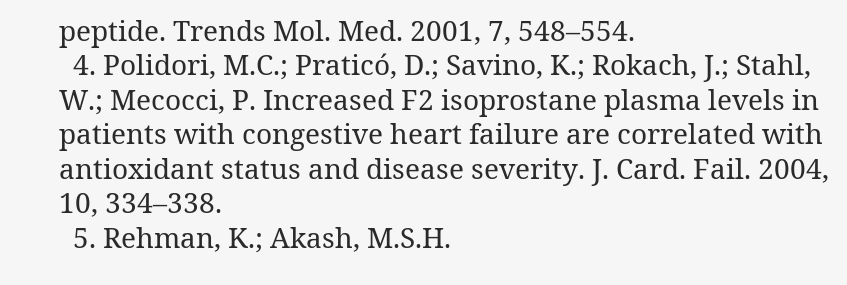peptide. Trends Mol. Med. 2001, 7, 548–554.
  4. Polidori, M.C.; Praticó, D.; Savino, K.; Rokach, J.; Stahl, W.; Mecocci, P. Increased F2 isoprostane plasma levels in patients with congestive heart failure are correlated with antioxidant status and disease severity. J. Card. Fail. 2004, 10, 334–338.
  5. Rehman, K.; Akash, M.S.H.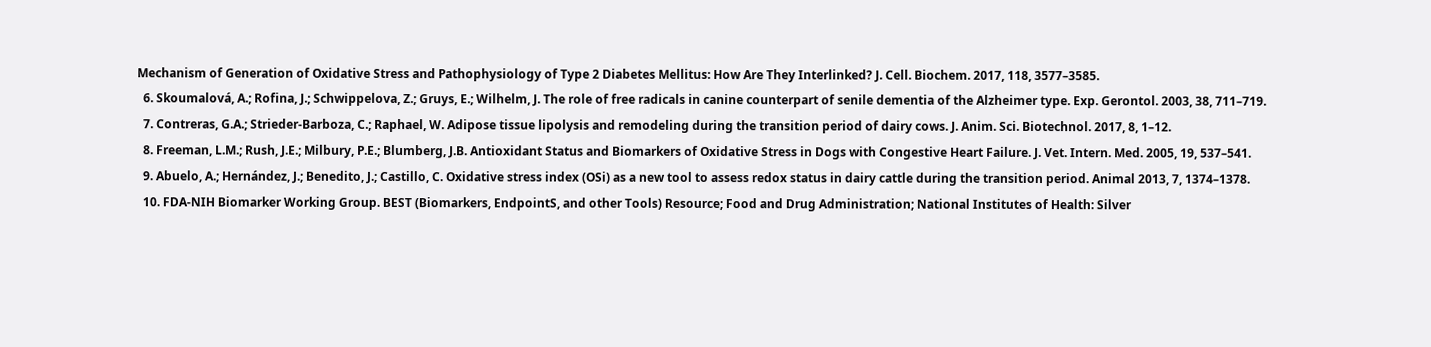Mechanism of Generation of Oxidative Stress and Pathophysiology of Type 2 Diabetes Mellitus: How Are They Interlinked? J. Cell. Biochem. 2017, 118, 3577–3585.
  6. Skoumalová, A.; Rofina, J.; Schwippelova, Z.; Gruys, E.; Wilhelm, J. The role of free radicals in canine counterpart of senile dementia of the Alzheimer type. Exp. Gerontol. 2003, 38, 711–719.
  7. Contreras, G.A.; Strieder-Barboza, C.; Raphael, W. Adipose tissue lipolysis and remodeling during the transition period of dairy cows. J. Anim. Sci. Biotechnol. 2017, 8, 1–12.
  8. Freeman, L.M.; Rush, J.E.; Milbury, P.E.; Blumberg, J.B. Antioxidant Status and Biomarkers of Oxidative Stress in Dogs with Congestive Heart Failure. J. Vet. Intern. Med. 2005, 19, 537–541.
  9. Abuelo, A.; Hernández, J.; Benedito, J.; Castillo, C. Oxidative stress index (OSi) as a new tool to assess redox status in dairy cattle during the transition period. Animal 2013, 7, 1374–1378.
  10. FDA-NIH Biomarker Working Group. BEST (Biomarkers, EndpointS, and other Tools) Resource; Food and Drug Administration; National Institutes of Health: Silver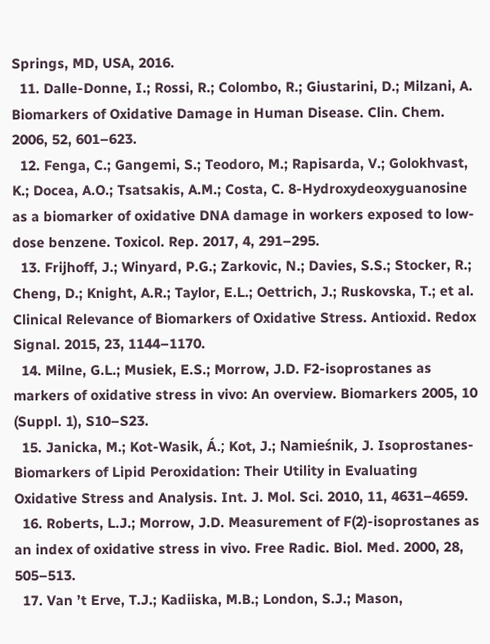Springs, MD, USA, 2016.
  11. Dalle-Donne, I.; Rossi, R.; Colombo, R.; Giustarini, D.; Milzani, A. Biomarkers of Oxidative Damage in Human Disease. Clin. Chem. 2006, 52, 601–623.
  12. Fenga, C.; Gangemi, S.; Teodoro, M.; Rapisarda, V.; Golokhvast, K.; Docea, A.O.; Tsatsakis, A.M.; Costa, C. 8-Hydroxydeoxyguanosine as a biomarker of oxidative DNA damage in workers exposed to low-dose benzene. Toxicol. Rep. 2017, 4, 291–295.
  13. Frijhoff, J.; Winyard, P.G.; Zarkovic, N.; Davies, S.S.; Stocker, R.; Cheng, D.; Knight, A.R.; Taylor, E.L.; Oettrich, J.; Ruskovska, T.; et al. Clinical Relevance of Biomarkers of Oxidative Stress. Antioxid. Redox Signal. 2015, 23, 1144–1170.
  14. Milne, G.L.; Musiek, E.S.; Morrow, J.D. F2-isoprostanes as markers of oxidative stress in vivo: An overview. Biomarkers 2005, 10 (Suppl. 1), S10–S23.
  15. Janicka, M.; Kot-Wasik, Á.; Kot, J.; Namieśnik, J. Isoprostanes-Biomarkers of Lipid Peroxidation: Their Utility in Evaluating Oxidative Stress and Analysis. Int. J. Mol. Sci. 2010, 11, 4631–4659.
  16. Roberts, L.J.; Morrow, J.D. Measurement of F(2)-isoprostanes as an index of oxidative stress in vivo. Free Radic. Biol. Med. 2000, 28, 505–513.
  17. Van ’t Erve, T.J.; Kadiiska, M.B.; London, S.J.; Mason,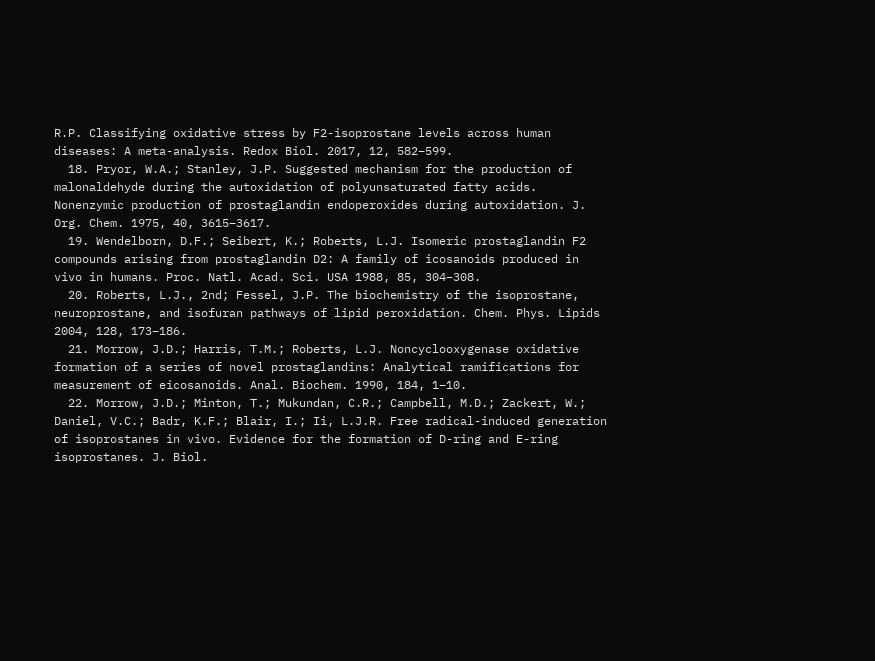R.P. Classifying oxidative stress by F2-isoprostane levels across human diseases: A meta-analysis. Redox Biol. 2017, 12, 582–599.
  18. Pryor, W.A.; Stanley, J.P. Suggested mechanism for the production of malonaldehyde during the autoxidation of polyunsaturated fatty acids. Nonenzymic production of prostaglandin endoperoxides during autoxidation. J. Org. Chem. 1975, 40, 3615–3617.
  19. Wendelborn, D.F.; Seibert, K.; Roberts, L.J. Isomeric prostaglandin F2 compounds arising from prostaglandin D2: A family of icosanoids produced in vivo in humans. Proc. Natl. Acad. Sci. USA 1988, 85, 304–308.
  20. Roberts, L.J., 2nd; Fessel, J.P. The biochemistry of the isoprostane, neuroprostane, and isofuran pathways of lipid peroxidation. Chem. Phys. Lipids 2004, 128, 173–186.
  21. Morrow, J.D.; Harris, T.M.; Roberts, L.J. Noncyclooxygenase oxidative formation of a series of novel prostaglandins: Analytical ramifications for measurement of eicosanoids. Anal. Biochem. 1990, 184, 1–10.
  22. Morrow, J.D.; Minton, T.; Mukundan, C.R.; Campbell, M.D.; Zackert, W.; Daniel, V.C.; Badr, K.F.; Blair, I.; Ii, L.J.R. Free radical-induced generation of isoprostanes in vivo. Evidence for the formation of D-ring and E-ring isoprostanes. J. Biol.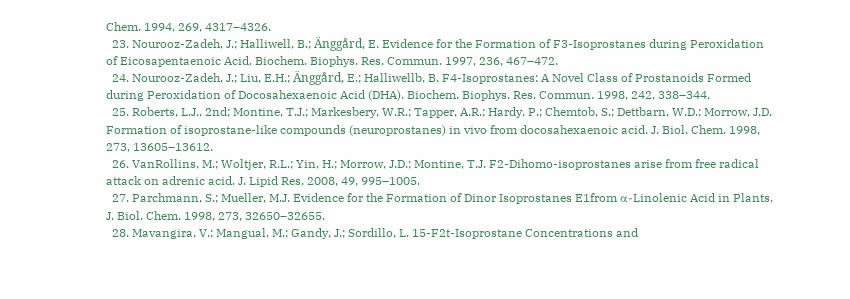Chem. 1994, 269, 4317–4326.
  23. Nourooz-Zadeh, J.; Halliwell, B.; Änggård, E. Evidence for the Formation of F3-Isoprostanes during Peroxidation of Eicosapentaenoic Acid. Biochem. Biophys. Res. Commun. 1997, 236, 467–472.
  24. Nourooz-Zadeh, J.; Liu, E.H.; Änggård, E.; Halliwellb, B. F4-Isoprostanes: A Novel Class of Prostanoids Formed during Peroxidation of Docosahexaenoic Acid (DHA). Biochem. Biophys. Res. Commun. 1998, 242, 338–344.
  25. Roberts, L.J., 2nd; Montine, T.J.; Markesbery, W.R.; Tapper, A.R.; Hardy, P.; Chemtob, S.; Dettbarn, W.D.; Morrow, J.D. Formation of isoprostane-like compounds (neuroprostanes) in vivo from docosahexaenoic acid. J. Biol. Chem. 1998, 273, 13605–13612.
  26. VanRollins, M.; Woltjer, R.L.; Yin, H.; Morrow, J.D.; Montine, T.J. F2-Dihomo-isoprostanes arise from free radical attack on adrenic acid. J. Lipid Res. 2008, 49, 995–1005.
  27. Parchmann, S.; Mueller, M.J. Evidence for the Formation of Dinor Isoprostanes E1from α-Linolenic Acid in Plants. J. Biol. Chem. 1998, 273, 32650–32655.
  28. Mavangira, V.; Mangual, M.; Gandy, J.; Sordillo, L. 15-F2t-Isoprostane Concentrations and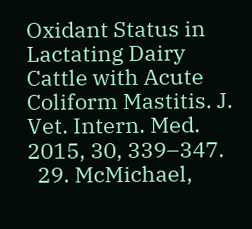Oxidant Status in Lactating Dairy Cattle with Acute Coliform Mastitis. J. Vet. Intern. Med. 2015, 30, 339–347.
  29. McMichael,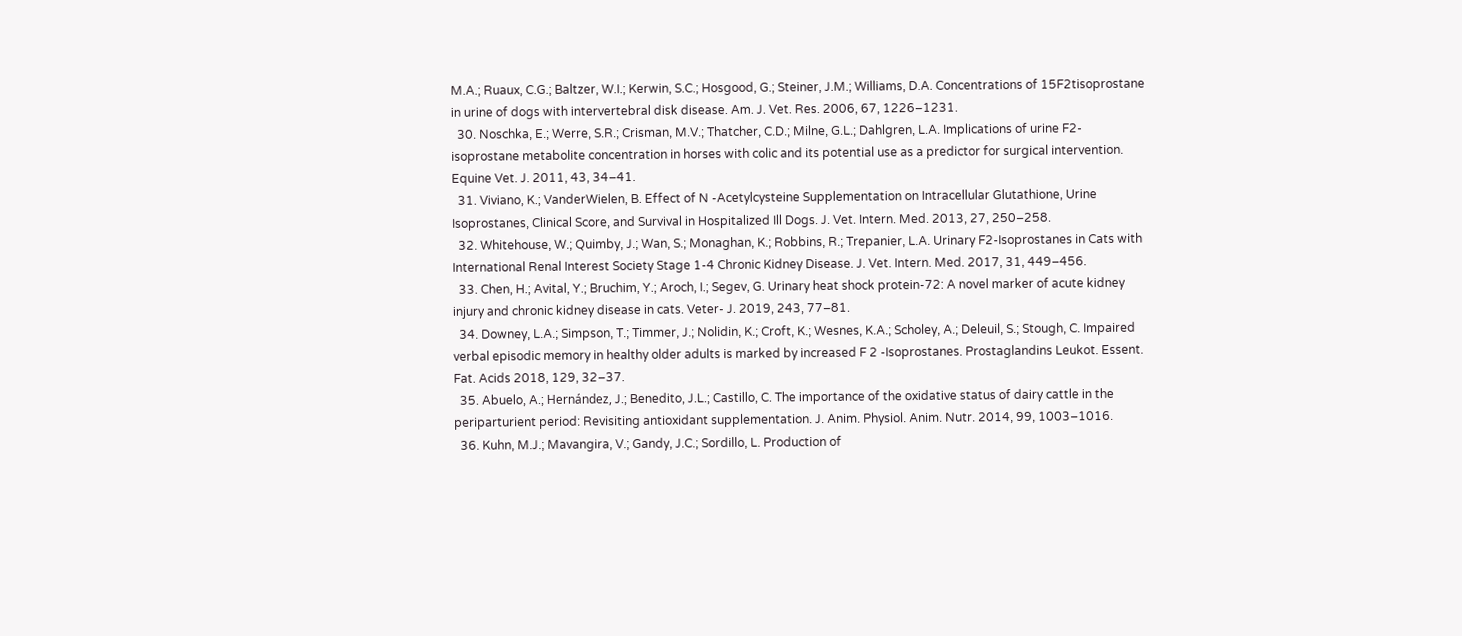M.A.; Ruaux, C.G.; Baltzer, W.I.; Kerwin, S.C.; Hosgood, G.; Steiner, J.M.; Williams, D.A. Concentrations of 15F2tisoprostane in urine of dogs with intervertebral disk disease. Am. J. Vet. Res. 2006, 67, 1226–1231.
  30. Noschka, E.; Werre, S.R.; Crisman, M.V.; Thatcher, C.D.; Milne, G.L.; Dahlgren, L.A. Implications of urine F2-isoprostane metabolite concentration in horses with colic and its potential use as a predictor for surgical intervention. Equine Vet. J. 2011, 43, 34–41.
  31. Viviano, K.; VanderWielen, B. Effect of N -Acetylcysteine Supplementation on Intracellular Glutathione, Urine Isoprostanes, Clinical Score, and Survival in Hospitalized Ill Dogs. J. Vet. Intern. Med. 2013, 27, 250–258.
  32. Whitehouse, W.; Quimby, J.; Wan, S.; Monaghan, K.; Robbins, R.; Trepanier, L.A. Urinary F2-Isoprostanes in Cats with International Renal Interest Society Stage 1-4 Chronic Kidney Disease. J. Vet. Intern. Med. 2017, 31, 449–456.
  33. Chen, H.; Avital, Y.; Bruchim, Y.; Aroch, I.; Segev, G. Urinary heat shock protein-72: A novel marker of acute kidney injury and chronic kidney disease in cats. Veter- J. 2019, 243, 77–81.
  34. Downey, L.A.; Simpson, T.; Timmer, J.; Nolidin, K.; Croft, K.; Wesnes, K.A.; Scholey, A.; Deleuil, S.; Stough, C. Impaired verbal episodic memory in healthy older adults is marked by increased F 2 -Isoprostanes. Prostaglandins Leukot. Essent. Fat. Acids 2018, 129, 32–37.
  35. Abuelo, A.; Hernández, J.; Benedito, J.L.; Castillo, C. The importance of the oxidative status of dairy cattle in the periparturient period: Revisiting antioxidant supplementation. J. Anim. Physiol. Anim. Nutr. 2014, 99, 1003–1016.
  36. Kuhn, M.J.; Mavangira, V.; Gandy, J.C.; Sordillo, L. Production of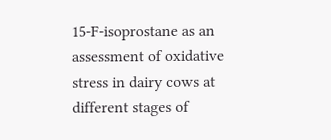15-F-isoprostane as an assessment of oxidative stress in dairy cows at different stages of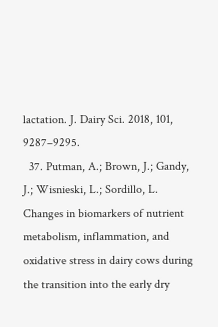lactation. J. Dairy Sci. 2018, 101, 9287–9295.
  37. Putman, A.; Brown, J.; Gandy, J.; Wisnieski, L.; Sordillo, L. Changes in biomarkers of nutrient metabolism, inflammation, and oxidative stress in dairy cows during the transition into the early dry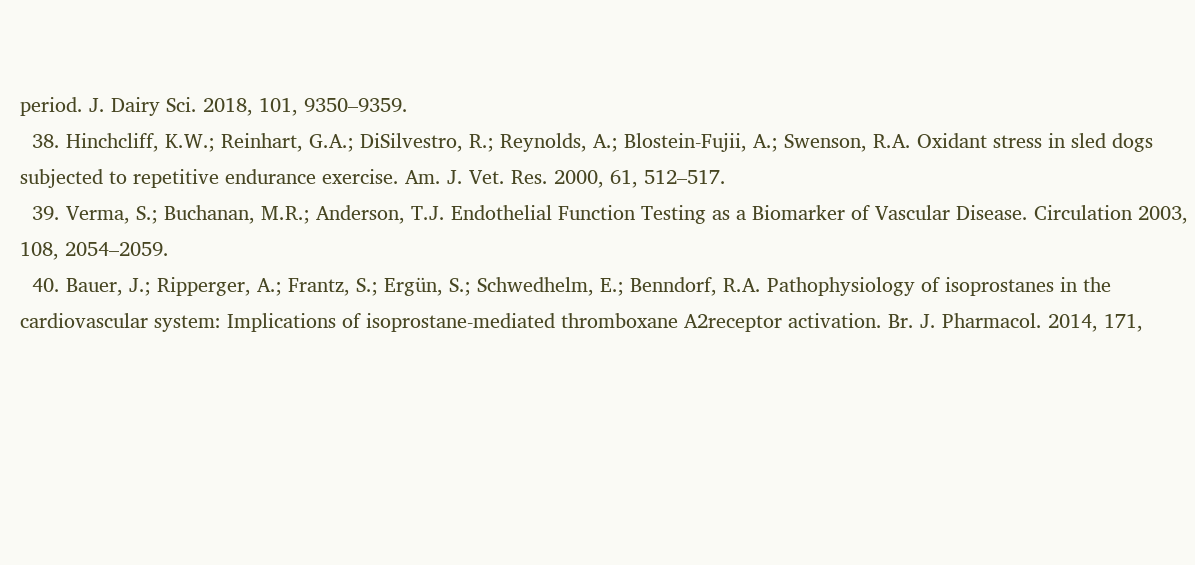period. J. Dairy Sci. 2018, 101, 9350–9359.
  38. Hinchcliff, K.W.; Reinhart, G.A.; DiSilvestro, R.; Reynolds, A.; Blostein-Fujii, A.; Swenson, R.A. Oxidant stress in sled dogs subjected to repetitive endurance exercise. Am. J. Vet. Res. 2000, 61, 512–517.
  39. Verma, S.; Buchanan, M.R.; Anderson, T.J. Endothelial Function Testing as a Biomarker of Vascular Disease. Circulation 2003, 108, 2054–2059.
  40. Bauer, J.; Ripperger, A.; Frantz, S.; Ergün, S.; Schwedhelm, E.; Benndorf, R.A. Pathophysiology of isoprostanes in the cardiovascular system: Implications of isoprostane-mediated thromboxane A2receptor activation. Br. J. Pharmacol. 2014, 171,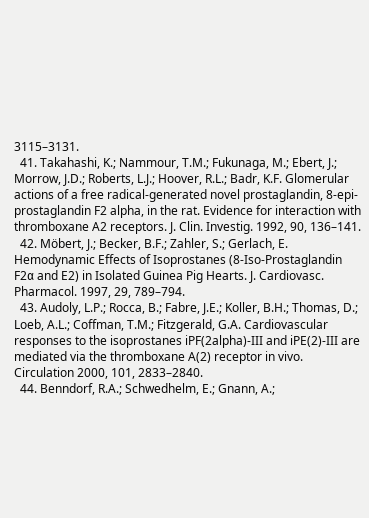3115–3131.
  41. Takahashi, K.; Nammour, T.M.; Fukunaga, M.; Ebert, J.; Morrow, J.D.; Roberts, L.J.; Hoover, R.L.; Badr, K.F. Glomerular actions of a free radical-generated novel prostaglandin, 8-epi-prostaglandin F2 alpha, in the rat. Evidence for interaction with thromboxane A2 receptors. J. Clin. Investig. 1992, 90, 136–141.
  42. Möbert, J.; Becker, B.F.; Zahler, S.; Gerlach, E. Hemodynamic Effects of Isoprostanes (8-Iso-Prostaglandin F2α and E2) in Isolated Guinea Pig Hearts. J. Cardiovasc. Pharmacol. 1997, 29, 789–794.
  43. Audoly, L.P.; Rocca, B.; Fabre, J.E.; Koller, B.H.; Thomas, D.; Loeb, A.L.; Coffman, T.M.; Fitzgerald, G.A. Cardiovascular responses to the isoprostanes iPF(2alpha)-III and iPE(2)-III are mediated via the thromboxane A(2) receptor in vivo. Circulation 2000, 101, 2833–2840.
  44. Benndorf, R.A.; Schwedhelm, E.; Gnann, A.;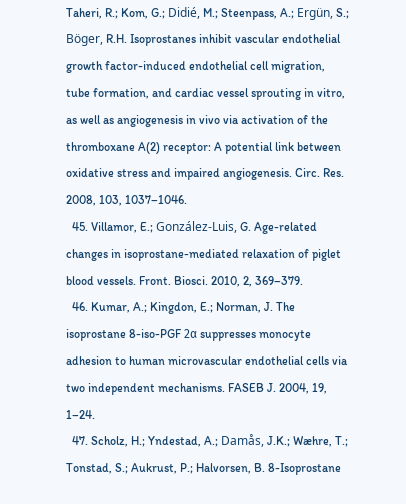Taheri, R.; Kom, G.; Didié, M.; Steenpass, A.; Ergün, S.; Böger, R.H. Isoprostanes inhibit vascular endothelial growth factor-induced endothelial cell migration, tube formation, and cardiac vessel sprouting in vitro, as well as angiogenesis in vivo via activation of the thromboxane A(2) receptor: A potential link between oxidative stress and impaired angiogenesis. Circ. Res. 2008, 103, 1037–1046.
  45. Villamor, E.; González-Luis, G. Age-related changes in isoprostane-mediated relaxation of piglet blood vessels. Front. Biosci. 2010, 2, 369–379.
  46. Kumar, A.; Kingdon, E.; Norman, J. The isoprostane 8-iso-PGF 2α suppresses monocyte adhesion to human microvascular endothelial cells via two independent mechanisms. FASEB J. 2004, 19, 1–24.
  47. Scholz, H.; Yndestad, A.; Damås, J.K.; Wæhre, T.; Tonstad, S.; Aukrust, P.; Halvorsen, B. 8-Isoprostane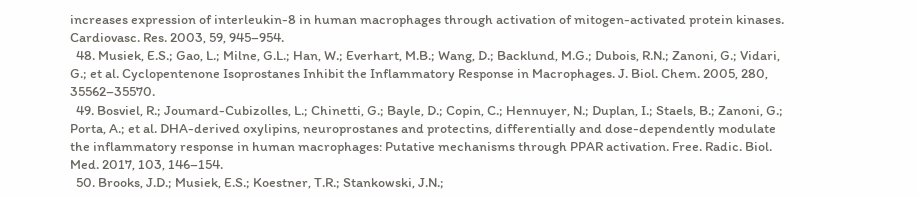increases expression of interleukin-8 in human macrophages through activation of mitogen-activated protein kinases. Cardiovasc. Res. 2003, 59, 945–954.
  48. Musiek, E.S.; Gao, L.; Milne, G.L.; Han, W.; Everhart, M.B.; Wang, D.; Backlund, M.G.; Dubois, R.N.; Zanoni, G.; Vidari, G.; et al. Cyclopentenone Isoprostanes Inhibit the Inflammatory Response in Macrophages. J. Biol. Chem. 2005, 280, 35562–35570.
  49. Bosviel, R.; Joumard-Cubizolles, L.; Chinetti, G.; Bayle, D.; Copin, C.; Hennuyer, N.; Duplan, I.; Staels, B.; Zanoni, G.; Porta, A.; et al. DHA-derived oxylipins, neuroprostanes and protectins, differentially and dose-dependently modulate the inflammatory response in human macrophages: Putative mechanisms through PPAR activation. Free. Radic. Biol. Med. 2017, 103, 146–154.
  50. Brooks, J.D.; Musiek, E.S.; Koestner, T.R.; Stankowski, J.N.;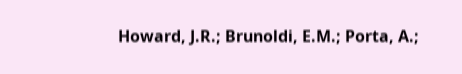Howard, J.R.; Brunoldi, E.M.; Porta, A.;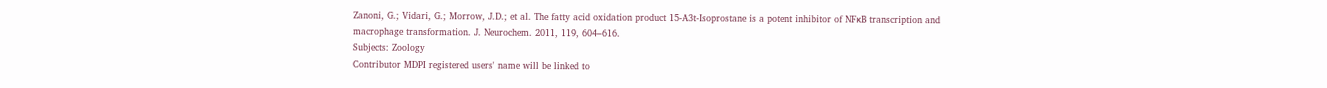Zanoni, G.; Vidari, G.; Morrow, J.D.; et al. The fatty acid oxidation product 15-A3t-Isoprostane is a potent inhibitor of NFκB transcription and macrophage transformation. J. Neurochem. 2011, 119, 604–616.
Subjects: Zoology
Contributor MDPI registered users' name will be linked to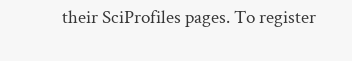their SciProfiles pages. To register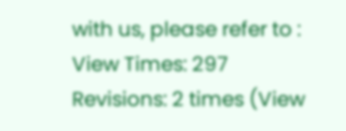with us, please refer to :
View Times: 297
Revisions: 2 times (View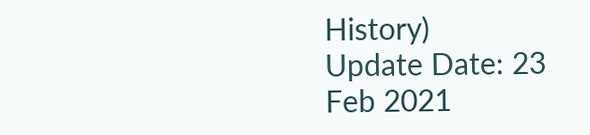History)
Update Date: 23 Feb 2021